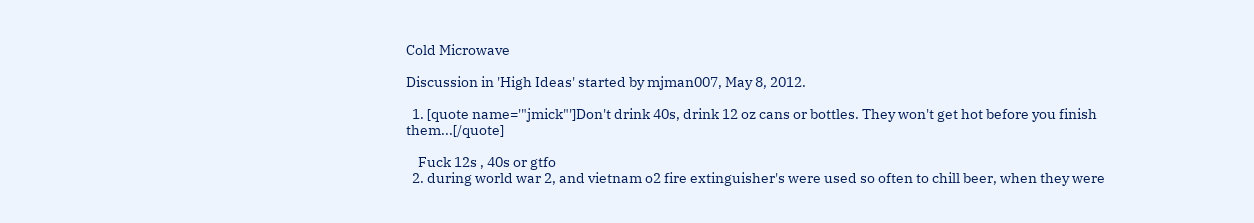Cold Microwave

Discussion in 'High Ideas' started by mjman007, May 8, 2012.

  1. [quote name='"jmick"']Don't drink 40s, drink 12 oz cans or bottles. They won't get hot before you finish them...[/quote]

    Fuck 12s , 40s or gtfo
  2. during world war 2, and vietnam o2 fire extinguisher's were used so often to chill beer, when they were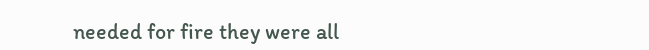needed for fire they were all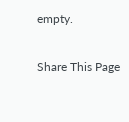empty.

Share This Page